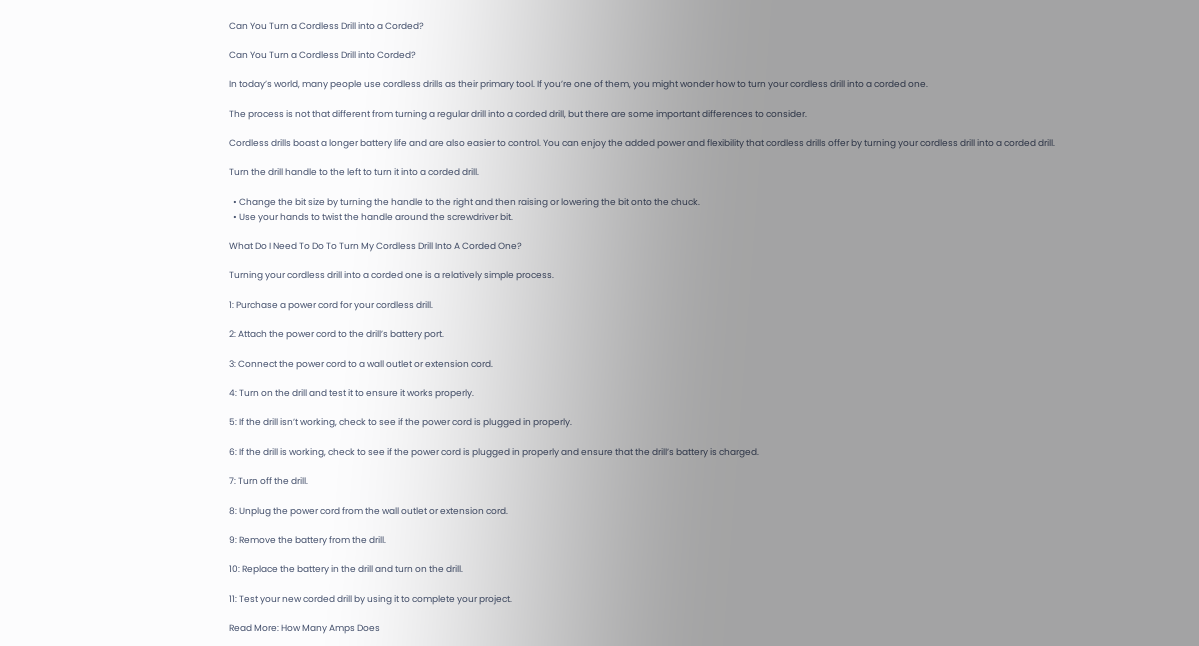Can You Turn a Cordless Drill into a Corded?

Can You Turn a Cordless Drill into Corded?

In today’s world, many people use cordless drills as their primary tool. If you’re one of them, you might wonder how to turn your cordless drill into a corded one.

The process is not that different from turning a regular drill into a corded drill, but there are some important differences to consider.

Cordless drills boast a longer battery life and are also easier to control. You can enjoy the added power and flexibility that cordless drills offer by turning your cordless drill into a corded drill.

Turn the drill handle to the left to turn it into a corded drill.

  • Change the bit size by turning the handle to the right and then raising or lowering the bit onto the chuck.
  • Use your hands to twist the handle around the screwdriver bit.

What Do I Need To Do To Turn My Cordless Drill Into A Corded One?

Turning your cordless drill into a corded one is a relatively simple process.

1: Purchase a power cord for your cordless drill.

2: Attach the power cord to the drill’s battery port.

3: Connect the power cord to a wall outlet or extension cord.

4: Turn on the drill and test it to ensure it works properly.

5: If the drill isn’t working, check to see if the power cord is plugged in properly.

6: If the drill is working, check to see if the power cord is plugged in properly and ensure that the drill’s battery is charged.

7: Turn off the drill.

8: Unplug the power cord from the wall outlet or extension cord.

9: Remove the battery from the drill.

10: Replace the battery in the drill and turn on the drill.

11: Test your new corded drill by using it to complete your project.

Read More: How Many Amps Does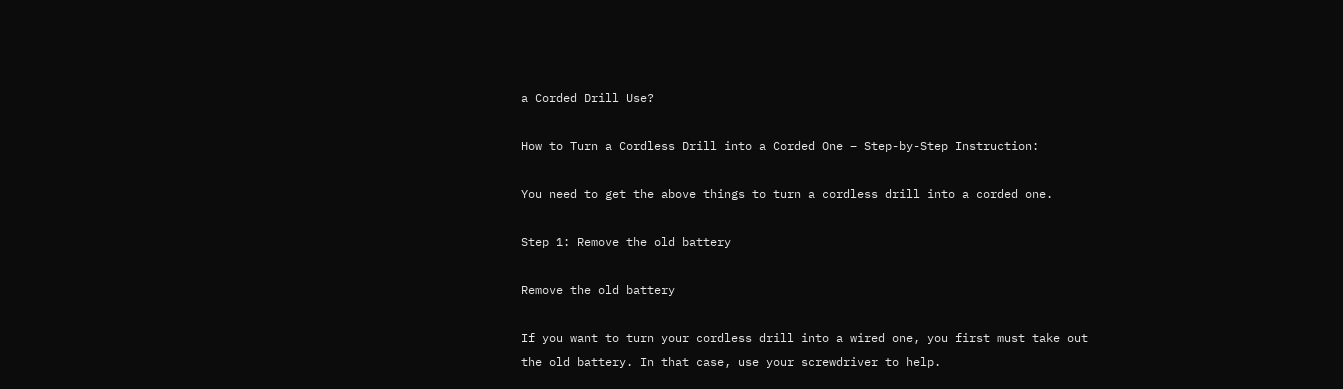a Corded Drill Use?

How to Turn a Cordless Drill into a Corded One – Step-by-Step Instruction:

You need to get the above things to turn a cordless drill into a corded one.

Step 1: Remove the old battery

Remove the old battery

If you want to turn your cordless drill into a wired one, you first must take out the old battery. In that case, use your screwdriver to help.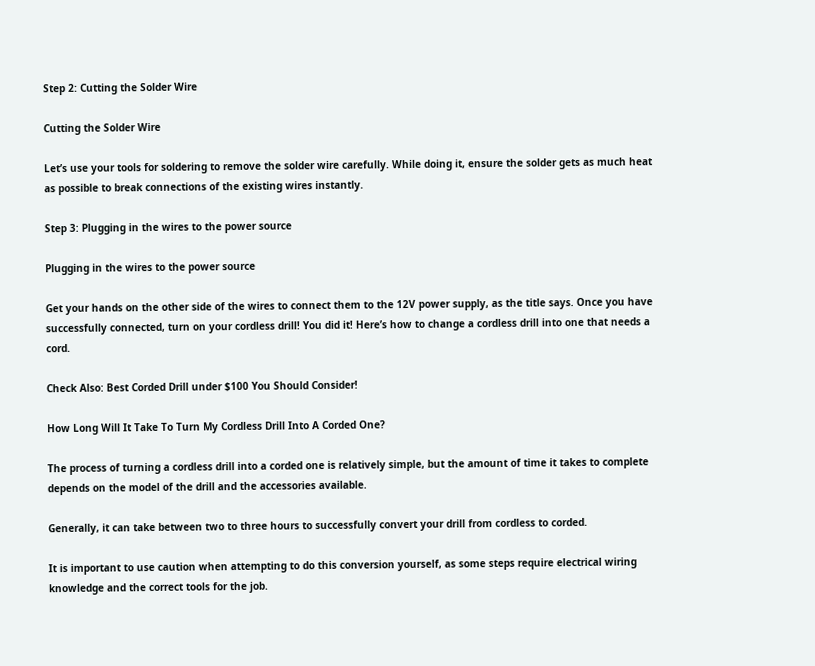Step 2: Cutting the Solder Wire

Cutting the Solder Wire

Let’s use your tools for soldering to remove the solder wire carefully. While doing it, ensure the solder gets as much heat as possible to break connections of the existing wires instantly.

Step 3: Plugging in the wires to the power source

Plugging in the wires to the power source

Get your hands on the other side of the wires to connect them to the 12V power supply, as the title says. Once you have successfully connected, turn on your cordless drill! You did it! Here’s how to change a cordless drill into one that needs a cord.

Check Also: Best Corded Drill under $100 You Should Consider!

How Long Will It Take To Turn My Cordless Drill Into A Corded One?

The process of turning a cordless drill into a corded one is relatively simple, but the amount of time it takes to complete depends on the model of the drill and the accessories available.

Generally, it can take between two to three hours to successfully convert your drill from cordless to corded.

It is important to use caution when attempting to do this conversion yourself, as some steps require electrical wiring knowledge and the correct tools for the job.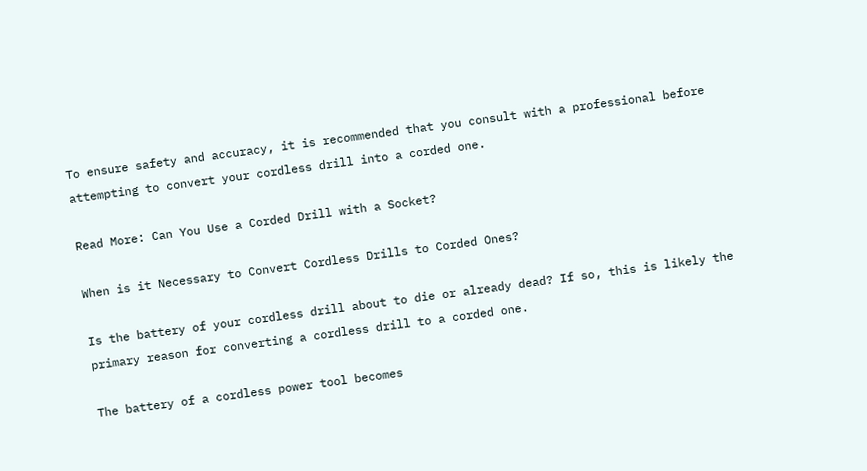To ensure safety and accuracy, it is recommended that you consult with a professional before attempting to convert your cordless drill into a corded one.

Read More: Can You Use a Corded Drill with a Socket?

When is it Necessary to Convert Cordless Drills to Corded Ones?

Is the battery of your cordless drill about to die or already dead? If so, this is likely the primary reason for converting a cordless drill to a corded one.

The battery of a cordless power tool becomes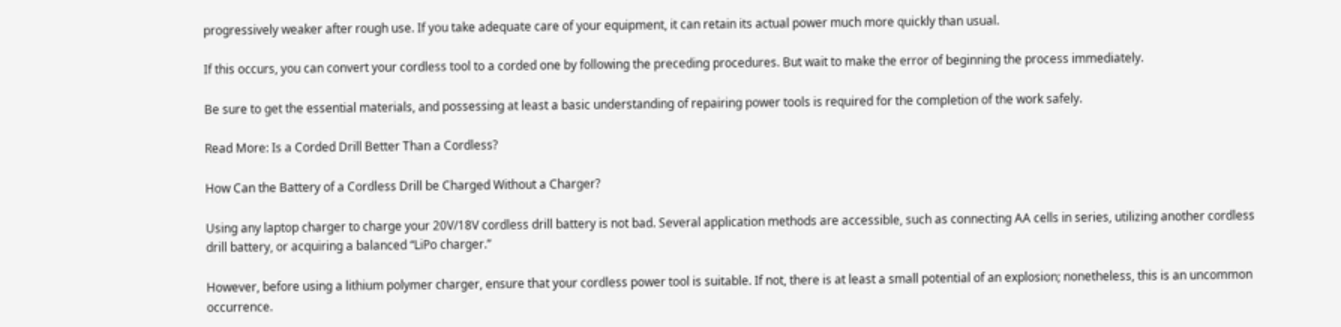progressively weaker after rough use. If you take adequate care of your equipment, it can retain its actual power much more quickly than usual.

If this occurs, you can convert your cordless tool to a corded one by following the preceding procedures. But wait to make the error of beginning the process immediately.

Be sure to get the essential materials, and possessing at least a basic understanding of repairing power tools is required for the completion of the work safely.

Read More: Is a Corded Drill Better Than a Cordless?

How Can the Battery of a Cordless Drill be Charged Without a Charger?

Using any laptop charger to charge your 20V/18V cordless drill battery is not bad. Several application methods are accessible, such as connecting AA cells in series, utilizing another cordless drill battery, or acquiring a balanced “LiPo charger.”

However, before using a lithium polymer charger, ensure that your cordless power tool is suitable. If not, there is at least a small potential of an explosion; nonetheless, this is an uncommon occurrence.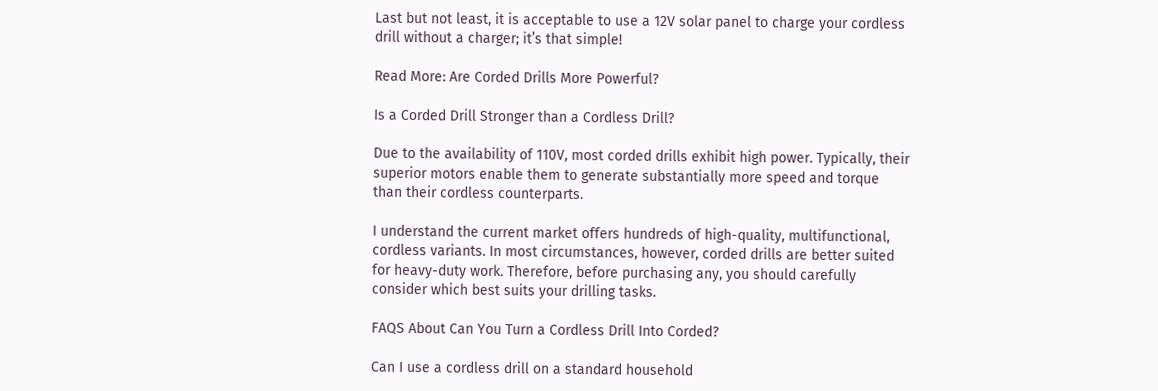Last but not least, it is acceptable to use a 12V solar panel to charge your cordless drill without a charger; it’s that simple!

Read More: Are Corded Drills More Powerful?

Is a Corded Drill Stronger than a Cordless Drill?

Due to the availability of 110V, most corded drills exhibit high power. Typically, their superior motors enable them to generate substantially more speed and torque than their cordless counterparts.

I understand the current market offers hundreds of high-quality, multifunctional, cordless variants. In most circumstances, however, corded drills are better suited for heavy-duty work. Therefore, before purchasing any, you should carefully consider which best suits your drilling tasks.

FAQS About Can You Turn a Cordless Drill Into Corded?

Can I use a cordless drill on a standard household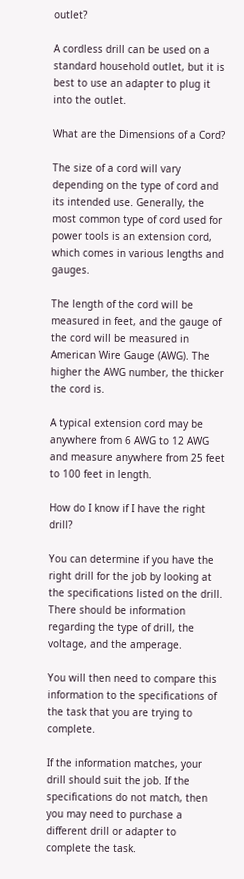outlet?

A cordless drill can be used on a standard household outlet, but it is best to use an adapter to plug it into the outlet.

What are the Dimensions of a Cord?

The size of a cord will vary depending on the type of cord and its intended use. Generally, the most common type of cord used for power tools is an extension cord, which comes in various lengths and gauges.

The length of the cord will be measured in feet, and the gauge of the cord will be measured in American Wire Gauge (AWG). The higher the AWG number, the thicker the cord is.

A typical extension cord may be anywhere from 6 AWG to 12 AWG and measure anywhere from 25 feet to 100 feet in length.

How do I know if I have the right drill?

You can determine if you have the right drill for the job by looking at the specifications listed on the drill. There should be information regarding the type of drill, the voltage, and the amperage.

You will then need to compare this information to the specifications of the task that you are trying to complete.

If the information matches, your drill should suit the job. If the specifications do not match, then you may need to purchase a different drill or adapter to complete the task.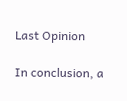Last Opinion

In conclusion, a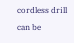cordless drill can be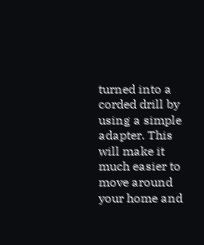turned into a corded drill by using a simple adapter. This will make it much easier to move around your home and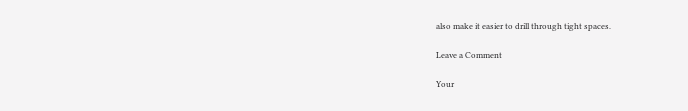also make it easier to drill through tight spaces.

Leave a Comment

Your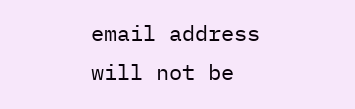email address will not be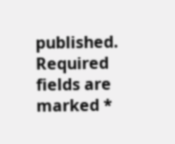published. Required fields are marked *